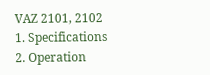VAZ 2101, 2102
1. Specifications
2. Operation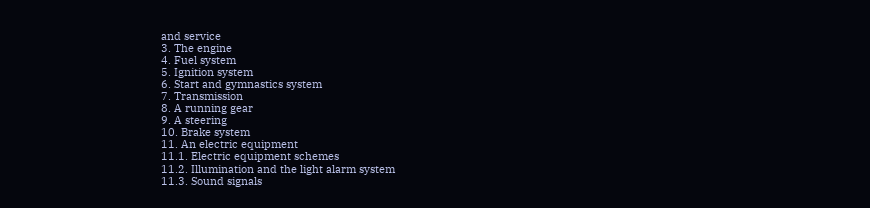and service
3. The engine
4. Fuel system
5. Ignition system
6. Start and gymnastics system
7. Transmission
8. A running gear
9. A steering
10. Brake system
11. An electric equipment
11.1. Electric equipment schemes
11.2. Illumination and the light alarm system
11.3. Sound signals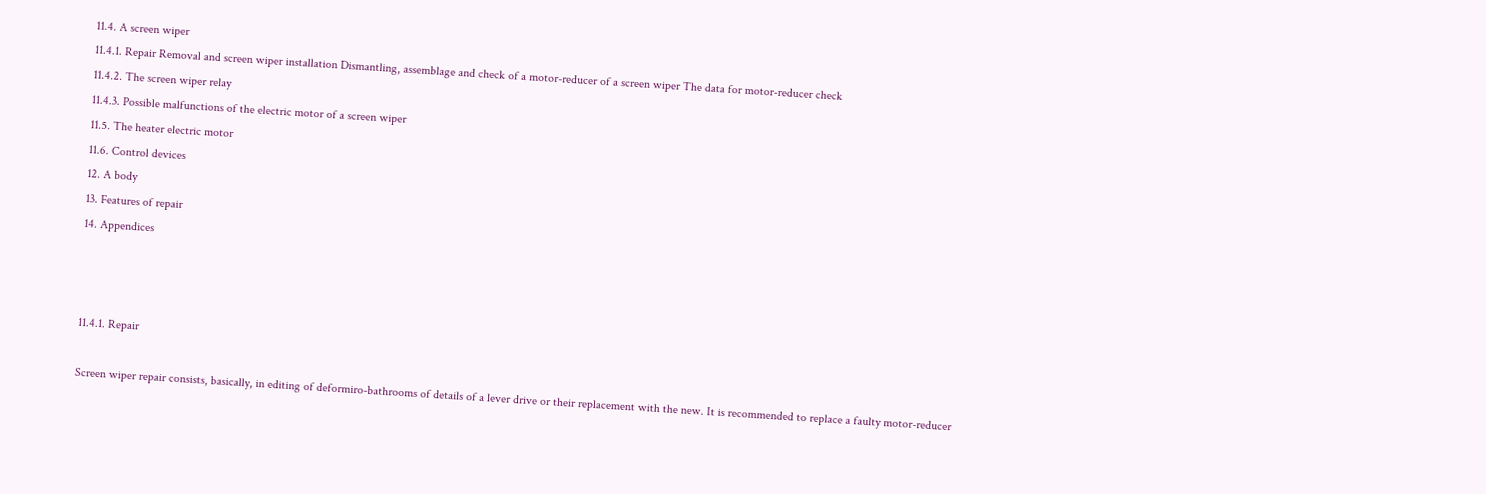11.4. A screen wiper
11.4.1. Repair Removal and screen wiper installation Dismantling, assemblage and check of a motor-reducer of a screen wiper The data for motor-reducer check
11.4.2. The screen wiper relay
11.4.3. Possible malfunctions of the electric motor of a screen wiper
11.5. The heater electric motor
11.6. Control devices
12. A body
13. Features of repair
14. Appendices



11.4.1. Repair

Screen wiper repair consists, basically, in editing of deformiro-bathrooms of details of a lever drive or their replacement with the new. It is recommended to replace a faulty motor-reducer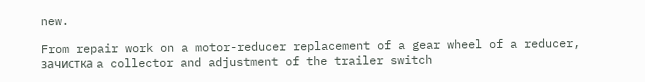new.

From repair work on a motor-reducer replacement of a gear wheel of a reducer, зачистка a collector and adjustment of the trailer switch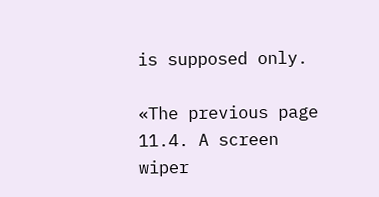is supposed only.

«The previous page
11.4. A screen wiper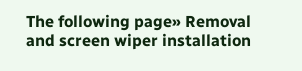The following page» Removal and screen wiper installation